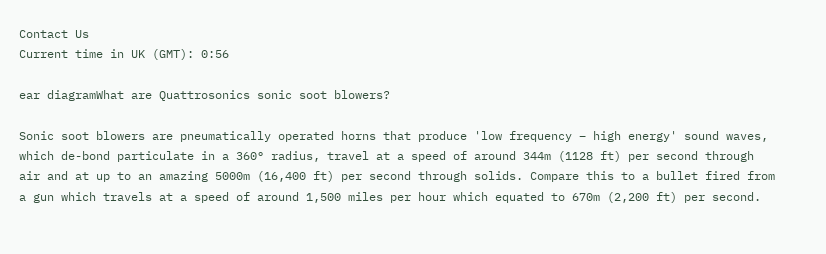Contact Us
Current time in UK (GMT): 0:56

ear diagramWhat are Quattrosonics sonic soot blowers?

Sonic soot blowers are pneumatically operated horns that produce 'low frequency – high energy' sound waves, which de-bond particulate in a 360° radius, travel at a speed of around 344m (1128 ft) per second through air and at up to an amazing 5000m (16,400 ft) per second through solids. Compare this to a bullet fired from a gun which travels at a speed of around 1,500 miles per hour which equated to 670m (2,200 ft) per second.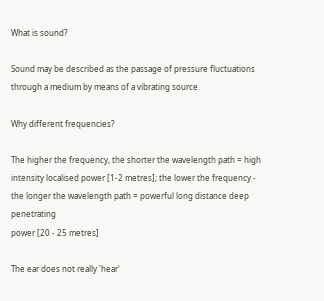What is sound?

Sound may be described as the passage of pressure fluctuations through a medium by means of a vibrating source.

Why different frequencies?

The higher the frequency, the shorter the wavelength path = high intensity localised power [1-2 metres]; the lower the frequency - the longer the wavelength path = powerful long distance deep penetrating
power [20 - 25 metres]

The ear does not really 'hear'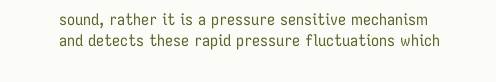sound, rather it is a pressure sensitive mechanism and detects these rapid pressure fluctuations which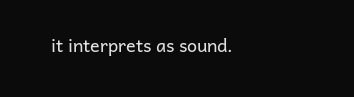it interprets as sound.